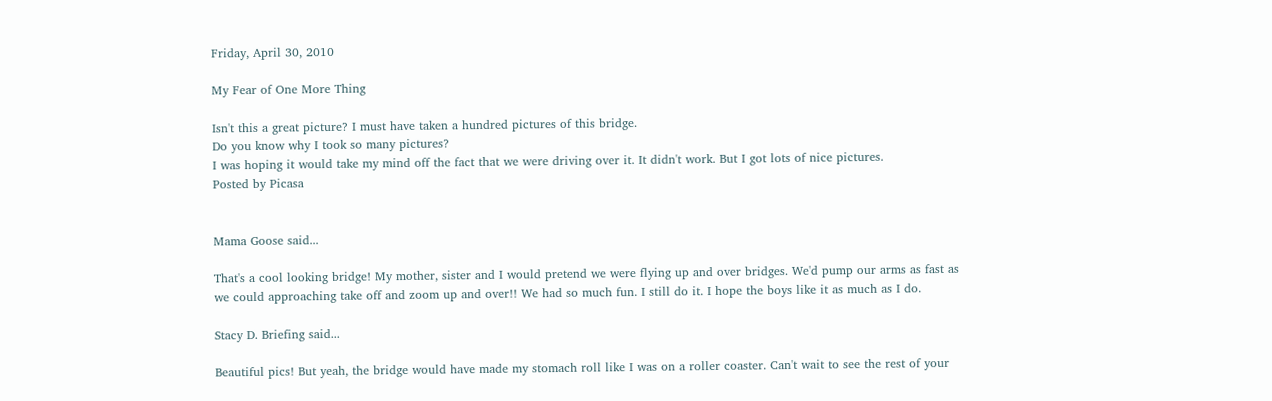Friday, April 30, 2010

My Fear of One More Thing

Isn't this a great picture? I must have taken a hundred pictures of this bridge.
Do you know why I took so many pictures?
I was hoping it would take my mind off the fact that we were driving over it. It didn't work. But I got lots of nice pictures.
Posted by Picasa


Mama Goose said...

That's a cool looking bridge! My mother, sister and I would pretend we were flying up and over bridges. We'd pump our arms as fast as we could approaching take off and zoom up and over!! We had so much fun. I still do it. I hope the boys like it as much as I do.

Stacy D. Briefing said...

Beautiful pics! But yeah, the bridge would have made my stomach roll like I was on a roller coaster. Can't wait to see the rest of your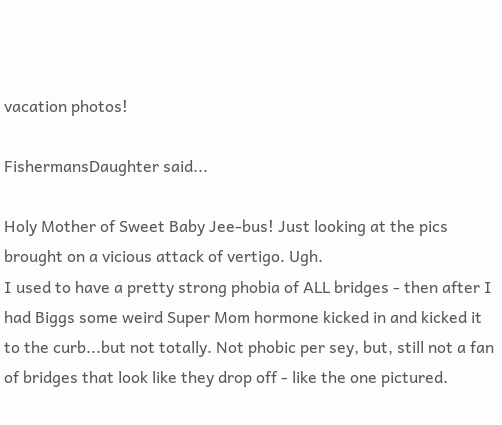vacation photos!

FishermansDaughter said...

Holy Mother of Sweet Baby Jee-bus! Just looking at the pics brought on a vicious attack of vertigo. Ugh.
I used to have a pretty strong phobia of ALL bridges - then after I had Biggs some weird Super Mom hormone kicked in and kicked it to the curb...but not totally. Not phobic per sey, but, still not a fan of bridges that look like they drop off - like the one pictured.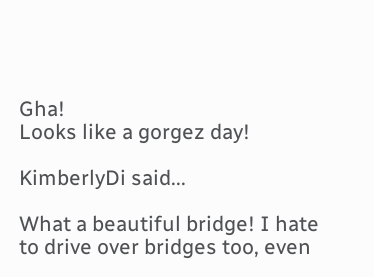Gha!
Looks like a gorgez day!

KimberlyDi said...

What a beautiful bridge! I hate to drive over bridges too, even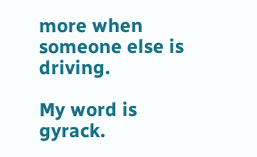more when someone else is driving.

My word is gyrack.